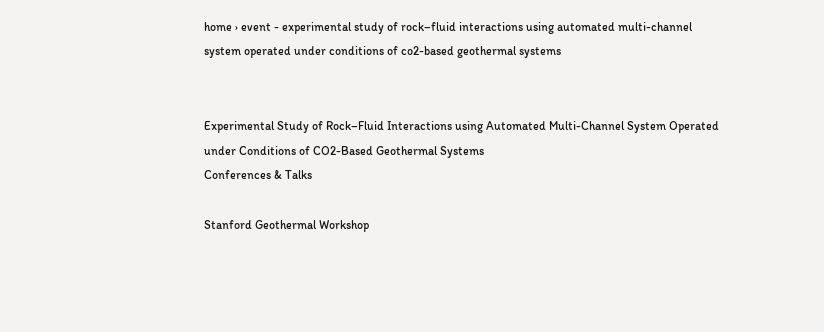home › event - experimental study of rock–fluid interactions using automated multi-channel system operated under conditions of co2-based geothermal systems


Experimental Study of Rock–Fluid Interactions using Automated Multi-Channel System Operated under Conditions of CO2-Based Geothermal Systems
Conferences & Talks

Stanford Geothermal Workshop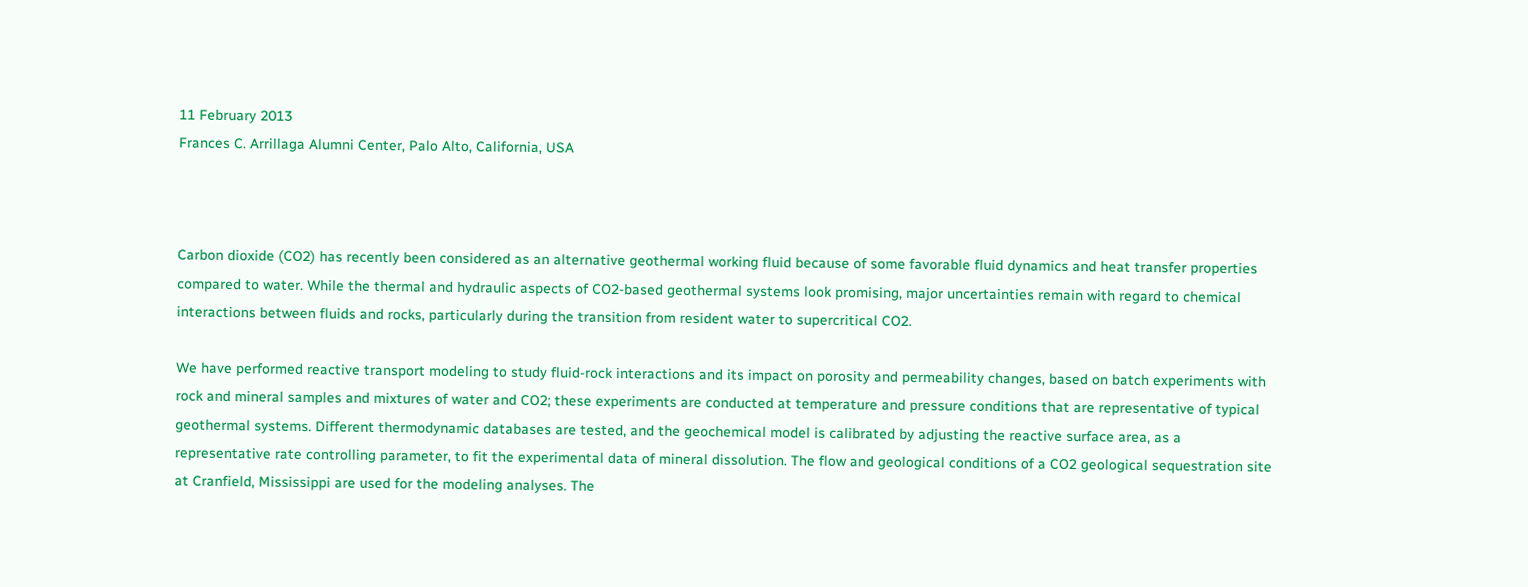11 February 2013
Frances C. Arrillaga Alumni Center, Palo Alto, California, USA



Carbon dioxide (CO2) has recently been considered as an alternative geothermal working fluid because of some favorable fluid dynamics and heat transfer properties compared to water. While the thermal and hydraulic aspects of CO2-based geothermal systems look promising, major uncertainties remain with regard to chemical interactions between fluids and rocks, particularly during the transition from resident water to supercritical CO2.

We have performed reactive transport modeling to study fluid-rock interactions and its impact on porosity and permeability changes, based on batch experiments with rock and mineral samples and mixtures of water and CO2; these experiments are conducted at temperature and pressure conditions that are representative of typical geothermal systems. Different thermodynamic databases are tested, and the geochemical model is calibrated by adjusting the reactive surface area, as a representative rate controlling parameter, to fit the experimental data of mineral dissolution. The flow and geological conditions of a CO2 geological sequestration site at Cranfield, Mississippi are used for the modeling analyses. The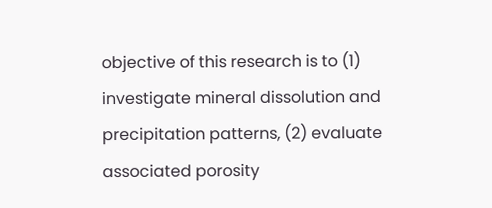objective of this research is to (1) investigate mineral dissolution and precipitation patterns, (2) evaluate associated porosity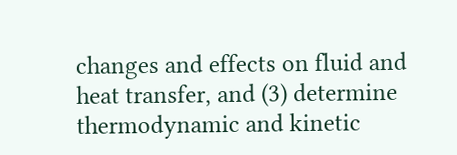changes and effects on fluid and heat transfer, and (3) determine thermodynamic and kinetic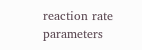reaction rate parameters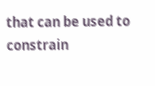that can be used to constrain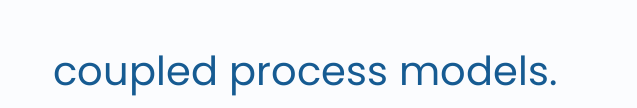coupled process models.